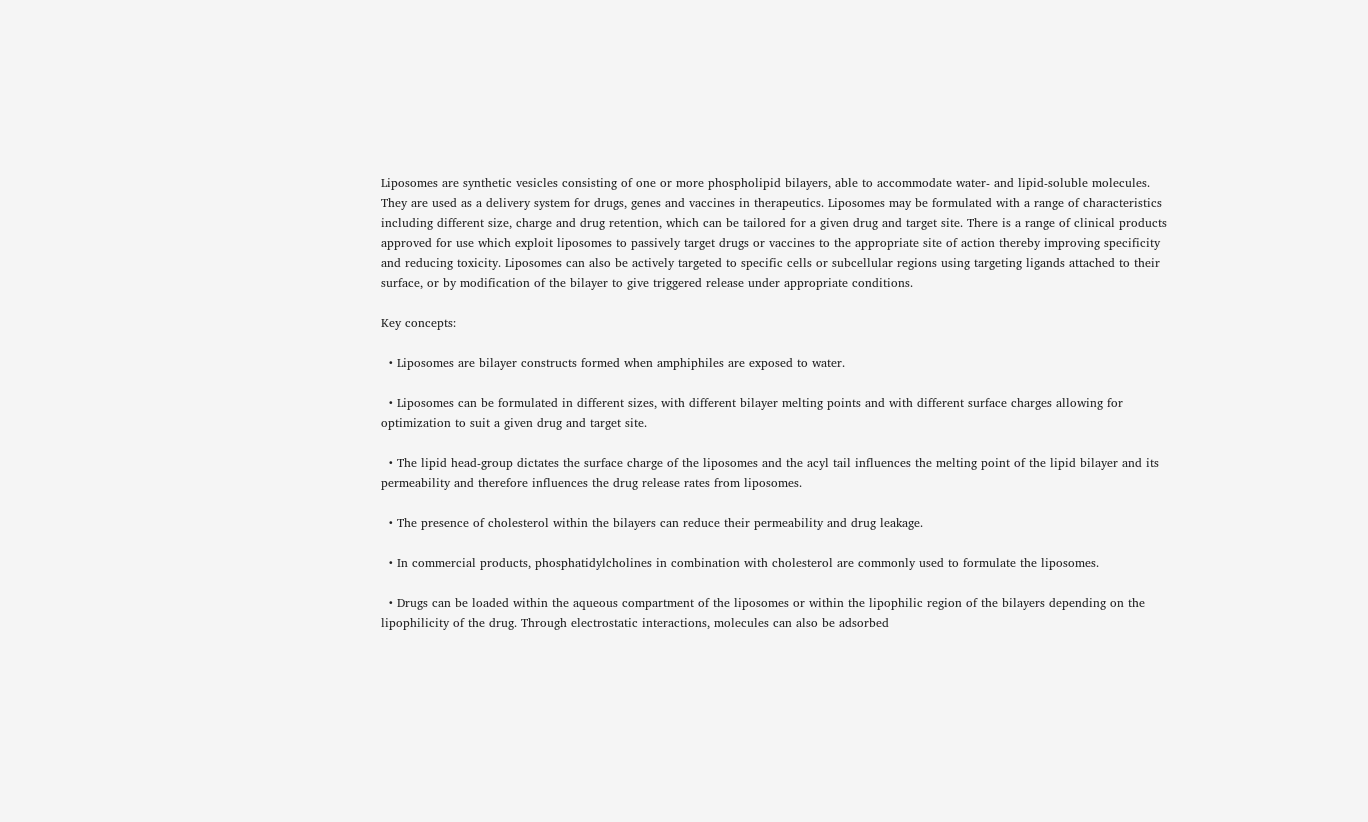Liposomes are synthetic vesicles consisting of one or more phospholipid bilayers, able to accommodate water‐ and lipid‐soluble molecules. They are used as a delivery system for drugs, genes and vaccines in therapeutics. Liposomes may be formulated with a range of characteristics including different size, charge and drug retention, which can be tailored for a given drug and target site. There is a range of clinical products approved for use which exploit liposomes to passively target drugs or vaccines to the appropriate site of action thereby improving specificity and reducing toxicity. Liposomes can also be actively targeted to specific cells or subcellular regions using targeting ligands attached to their surface, or by modification of the bilayer to give triggered release under appropriate conditions.

Key concepts:

  • Liposomes are bilayer constructs formed when amphiphiles are exposed to water.

  • Liposomes can be formulated in different sizes, with different bilayer melting points and with different surface charges allowing for optimization to suit a given drug and target site.

  • The lipid head‐group dictates the surface charge of the liposomes and the acyl tail influences the melting point of the lipid bilayer and its permeability and therefore influences the drug release rates from liposomes.

  • The presence of cholesterol within the bilayers can reduce their permeability and drug leakage.

  • In commercial products, phosphatidylcholines in combination with cholesterol are commonly used to formulate the liposomes.

  • Drugs can be loaded within the aqueous compartment of the liposomes or within the lipophilic region of the bilayers depending on the lipophilicity of the drug. Through electrostatic interactions, molecules can also be adsorbed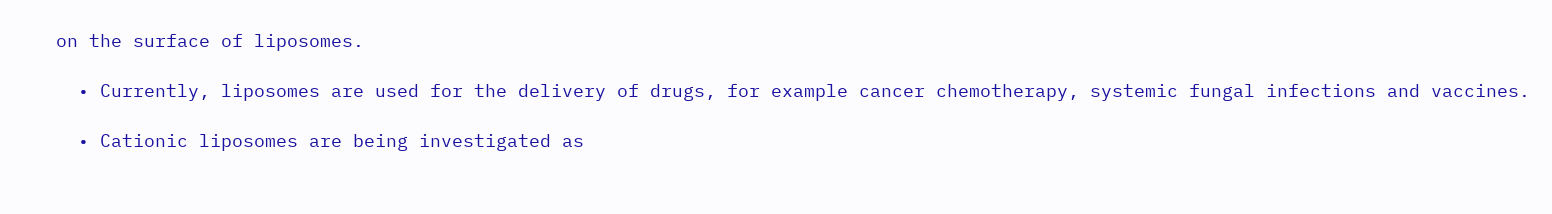on the surface of liposomes.

  • Currently, liposomes are used for the delivery of drugs, for example cancer chemotherapy, systemic fungal infections and vaccines.

  • Cationic liposomes are being investigated as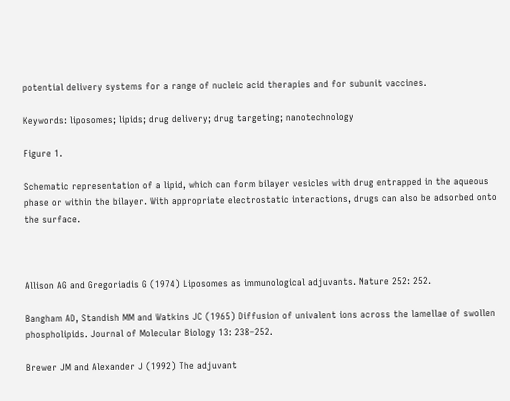potential delivery systems for a range of nucleic acid therapies and for subunit vaccines.

Keywords: liposomes; lipids; drug delivery; drug targeting; nanotechnology

Figure 1.

Schematic representation of a lipid, which can form bilayer vesicles with drug entrapped in the aqueous phase or within the bilayer. With appropriate electrostatic interactions, drugs can also be adsorbed onto the surface.



Allison AG and Gregoriadis G (1974) Liposomes as immunological adjuvants. Nature 252: 252.

Bangham AD, Standish MM and Watkins JC (1965) Diffusion of univalent ions across the lamellae of swollen phospholipids. Journal of Molecular Biology 13: 238–252.

Brewer JM and Alexander J (1992) The adjuvant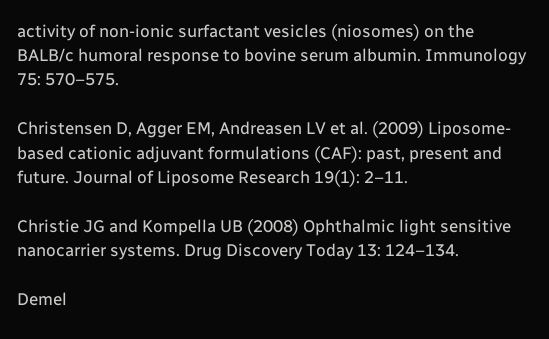activity of non‐ionic surfactant vesicles (niosomes) on the BALB/c humoral response to bovine serum albumin. Immunology 75: 570–575.

Christensen D, Agger EM, Andreasen LV et al. (2009) Liposome‐based cationic adjuvant formulations (CAF): past, present and future. Journal of Liposome Research 19(1): 2–11.

Christie JG and Kompella UB (2008) Ophthalmic light sensitive nanocarrier systems. Drug Discovery Today 13: 124–134.

Demel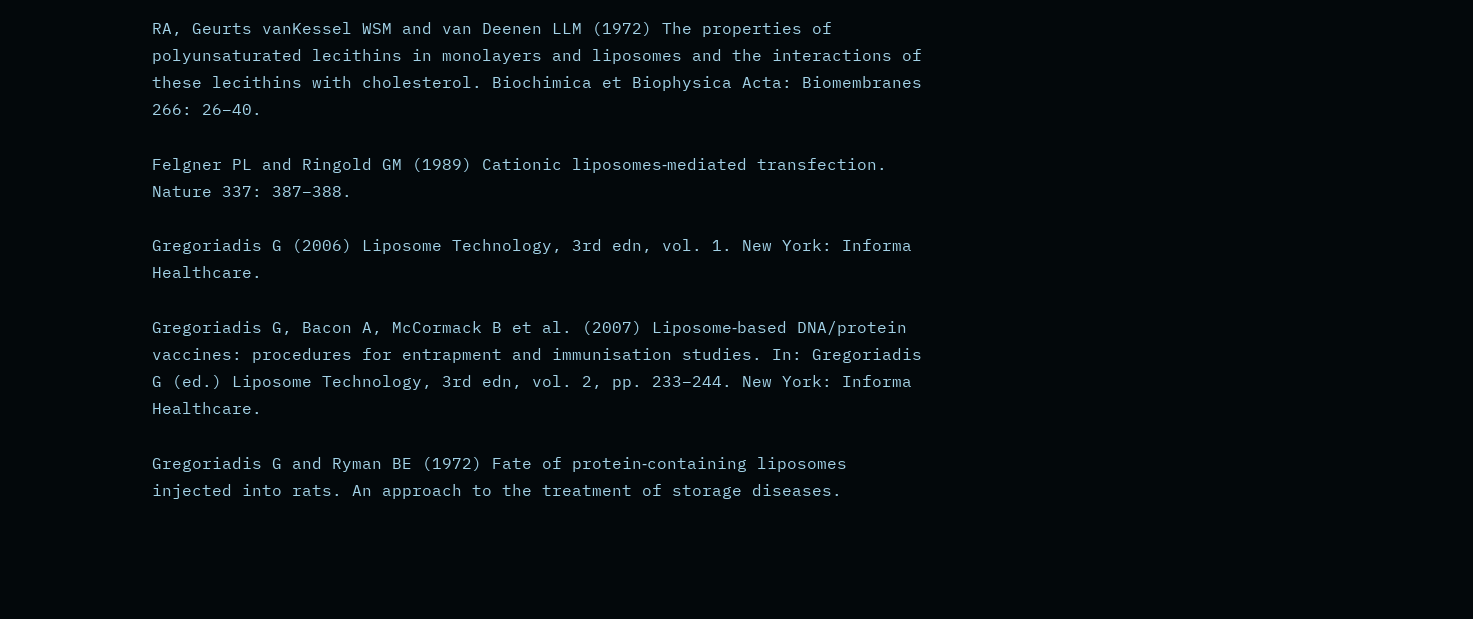RA, Geurts vanKessel WSM and van Deenen LLM (1972) The properties of polyunsaturated lecithins in monolayers and liposomes and the interactions of these lecithins with cholesterol. Biochimica et Biophysica Acta: Biomembranes 266: 26–40.

Felgner PL and Ringold GM (1989) Cationic liposomes‐mediated transfection. Nature 337: 387–388.

Gregoriadis G (2006) Liposome Technology, 3rd edn, vol. 1. New York: Informa Healthcare.

Gregoriadis G, Bacon A, McCormack B et al. (2007) Liposome‐based DNA/protein vaccines: procedures for entrapment and immunisation studies. In: Gregoriadis G (ed.) Liposome Technology, 3rd edn, vol. 2, pp. 233–244. New York: Informa Healthcare.

Gregoriadis G and Ryman BE (1972) Fate of protein‐containing liposomes injected into rats. An approach to the treatment of storage diseases.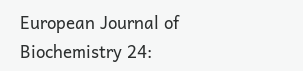European Journal of Biochemistry 24: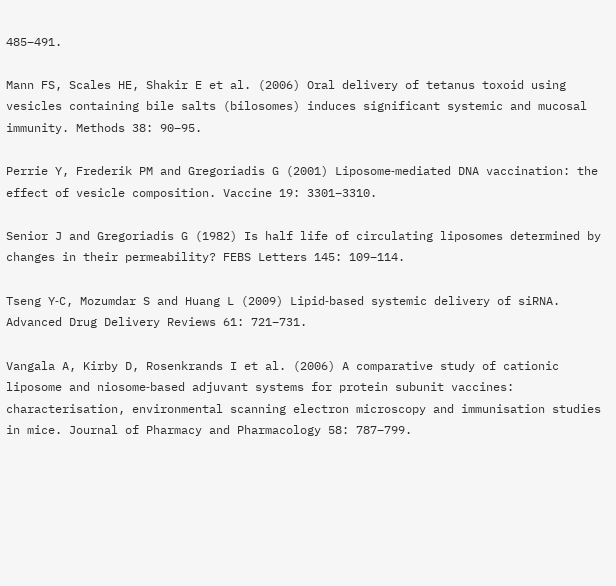485–491.

Mann FS, Scales HE, Shakir E et al. (2006) Oral delivery of tetanus toxoid using vesicles containing bile salts (bilosomes) induces significant systemic and mucosal immunity. Methods 38: 90–95.

Perrie Y, Frederik PM and Gregoriadis G (2001) Liposome‐mediated DNA vaccination: the effect of vesicle composition. Vaccine 19: 3301–3310.

Senior J and Gregoriadis G (1982) Is half life of circulating liposomes determined by changes in their permeability? FEBS Letters 145: 109–114.

Tseng Y‐C, Mozumdar S and Huang L (2009) Lipid‐based systemic delivery of siRNA. Advanced Drug Delivery Reviews 61: 721–731.

Vangala A, Kirby D, Rosenkrands I et al. (2006) A comparative study of cationic liposome and niosome‐based adjuvant systems for protein subunit vaccines: characterisation, environmental scanning electron microscopy and immunisation studies in mice. Journal of Pharmacy and Pharmacology 58: 787–799.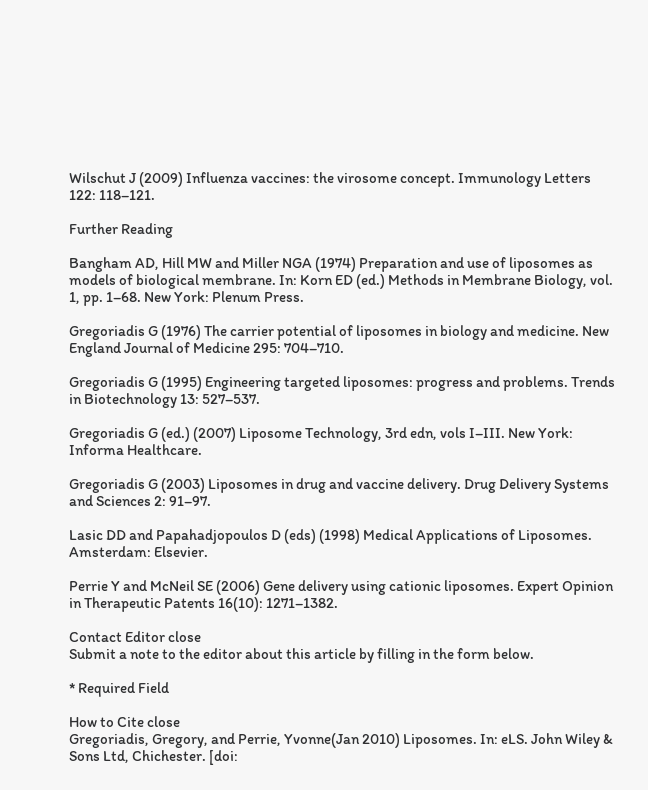Wilschut J (2009) Influenza vaccines: the virosome concept. Immunology Letters 122: 118–121.

Further Reading

Bangham AD, Hill MW and Miller NGA (1974) Preparation and use of liposomes as models of biological membrane. In: Korn ED (ed.) Methods in Membrane Biology, vol. 1, pp. 1–68. New York: Plenum Press.

Gregoriadis G (1976) The carrier potential of liposomes in biology and medicine. New England Journal of Medicine 295: 704–710.

Gregoriadis G (1995) Engineering targeted liposomes: progress and problems. Trends in Biotechnology 13: 527–537.

Gregoriadis G (ed.) (2007) Liposome Technology, 3rd edn, vols I–III. New York: Informa Healthcare.

Gregoriadis G (2003) Liposomes in drug and vaccine delivery. Drug Delivery Systems and Sciences 2: 91–97.

Lasic DD and Papahadjopoulos D (eds) (1998) Medical Applications of Liposomes. Amsterdam: Elsevier.

Perrie Y and McNeil SE (2006) Gene delivery using cationic liposomes. Expert Opinion in Therapeutic Patents 16(10): 1271–1382.

Contact Editor close
Submit a note to the editor about this article by filling in the form below.

* Required Field

How to Cite close
Gregoriadis, Gregory, and Perrie, Yvonne(Jan 2010) Liposomes. In: eLS. John Wiley & Sons Ltd, Chichester. [doi: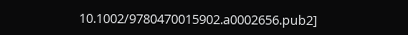10.1002/9780470015902.a0002656.pub2]